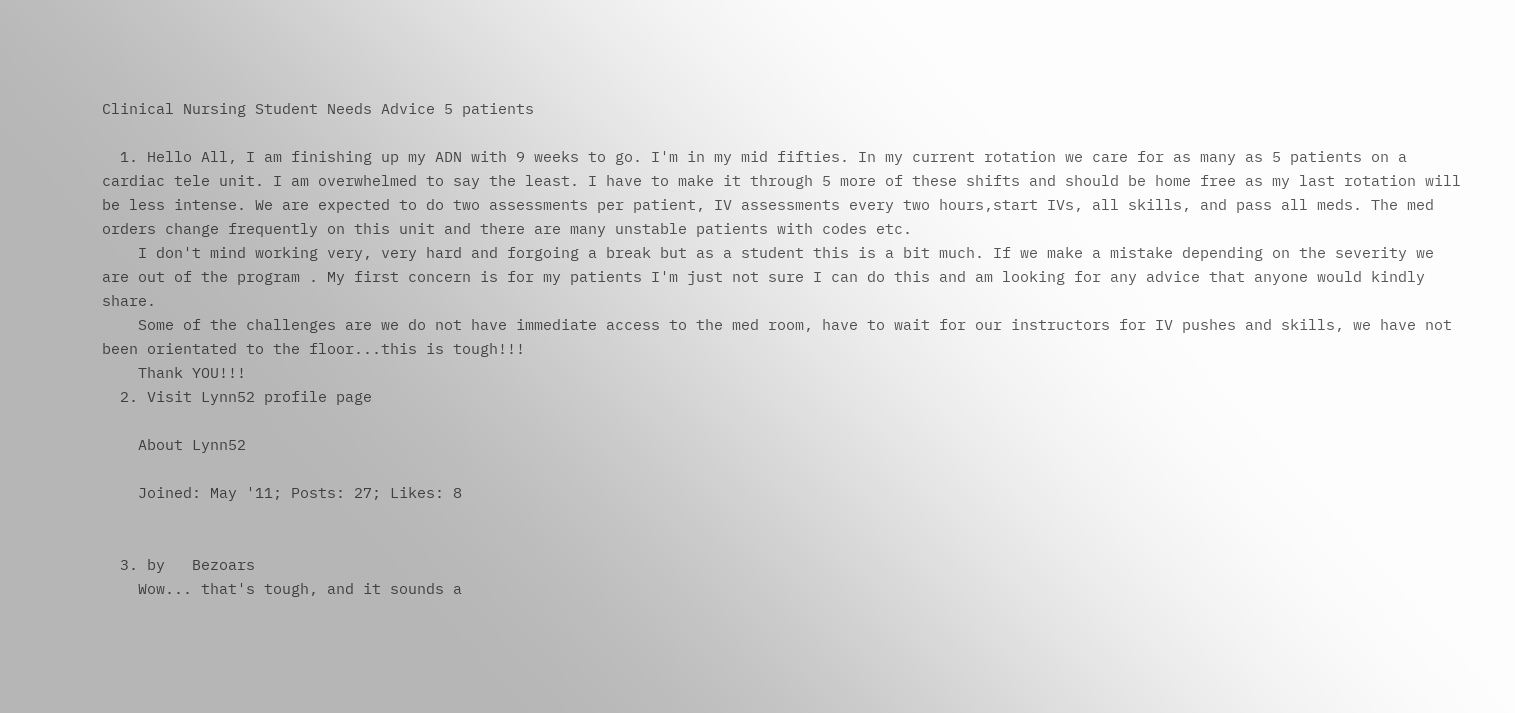Clinical Nursing Student Needs Advice 5 patients

  1. Hello All, I am finishing up my ADN with 9 weeks to go. I'm in my mid fifties. In my current rotation we care for as many as 5 patients on a cardiac tele unit. I am overwhelmed to say the least. I have to make it through 5 more of these shifts and should be home free as my last rotation will be less intense. We are expected to do two assessments per patient, IV assessments every two hours,start IVs, all skills, and pass all meds. The med orders change frequently on this unit and there are many unstable patients with codes etc.
    I don't mind working very, very hard and forgoing a break but as a student this is a bit much. If we make a mistake depending on the severity we are out of the program . My first concern is for my patients I'm just not sure I can do this and am looking for any advice that anyone would kindly share.
    Some of the challenges are we do not have immediate access to the med room, have to wait for our instructors for IV pushes and skills, we have not been orientated to the floor...this is tough!!!
    Thank YOU!!!
  2. Visit Lynn52 profile page

    About Lynn52

    Joined: May '11; Posts: 27; Likes: 8


  3. by   Bezoars
    Wow... that's tough, and it sounds a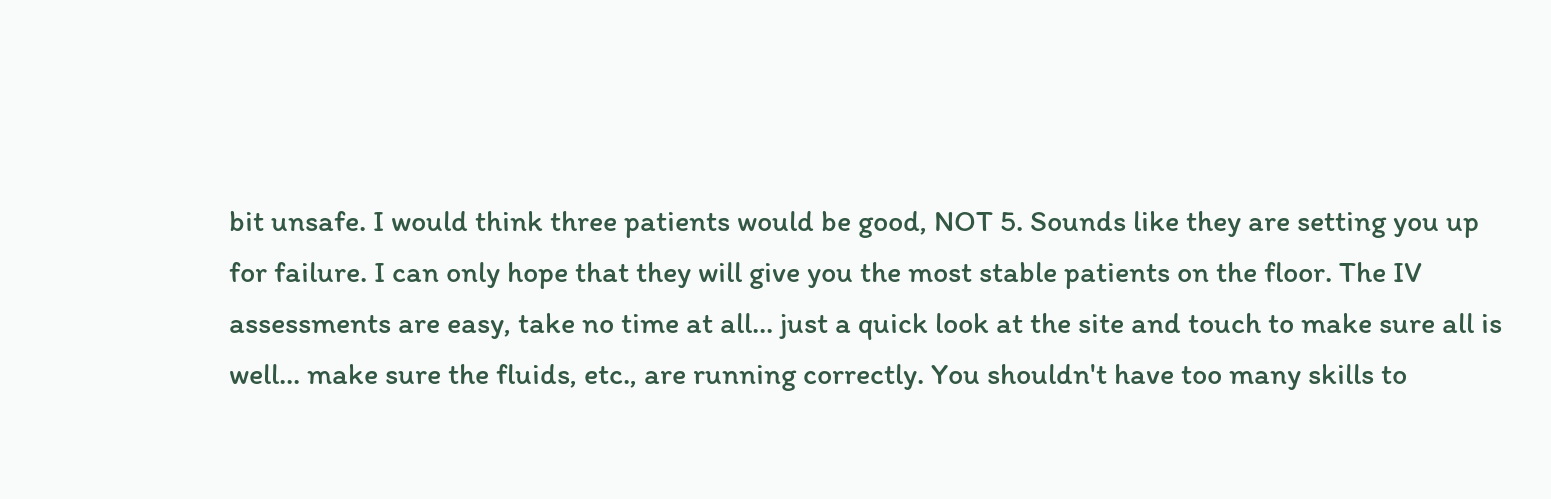bit unsafe. I would think three patients would be good, NOT 5. Sounds like they are setting you up for failure. I can only hope that they will give you the most stable patients on the floor. The IV assessments are easy, take no time at all... just a quick look at the site and touch to make sure all is well... make sure the fluids, etc., are running correctly. You shouldn't have too many skills to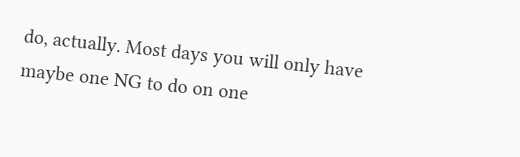do, actually. Most days you will only have maybe one NG to do on one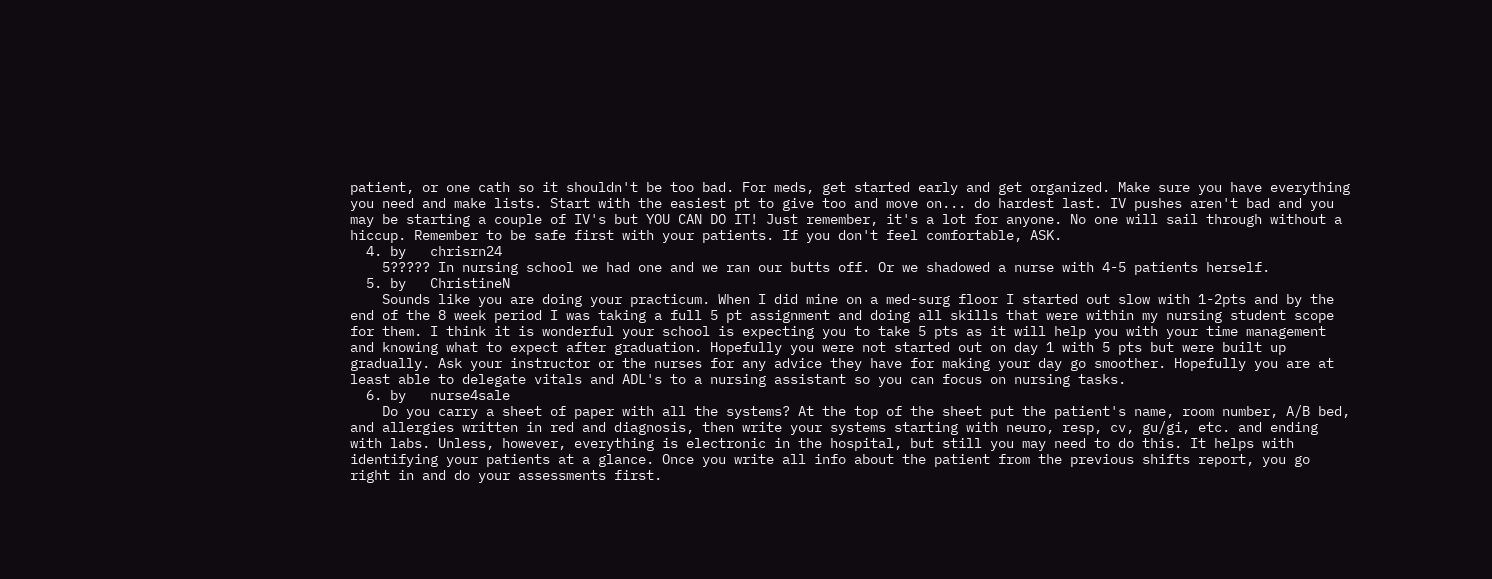patient, or one cath so it shouldn't be too bad. For meds, get started early and get organized. Make sure you have everything you need and make lists. Start with the easiest pt to give too and move on... do hardest last. IV pushes aren't bad and you may be starting a couple of IV's but YOU CAN DO IT! Just remember, it's a lot for anyone. No one will sail through without a hiccup. Remember to be safe first with your patients. If you don't feel comfortable, ASK.
  4. by   chrisrn24
    5????? In nursing school we had one and we ran our butts off. Or we shadowed a nurse with 4-5 patients herself.
  5. by   ChristineN
    Sounds like you are doing your practicum. When I did mine on a med-surg floor I started out slow with 1-2pts and by the end of the 8 week period I was taking a full 5 pt assignment and doing all skills that were within my nursing student scope for them. I think it is wonderful your school is expecting you to take 5 pts as it will help you with your time management and knowing what to expect after graduation. Hopefully you were not started out on day 1 with 5 pts but were built up gradually. Ask your instructor or the nurses for any advice they have for making your day go smoother. Hopefully you are at least able to delegate vitals and ADL's to a nursing assistant so you can focus on nursing tasks.
  6. by   nurse4sale
    Do you carry a sheet of paper with all the systems? At the top of the sheet put the patient's name, room number, A/B bed, and allergies written in red and diagnosis, then write your systems starting with neuro, resp, cv, gu/gi, etc. and ending with labs. Unless, however, everything is electronic in the hospital, but still you may need to do this. It helps with identifying your patients at a glance. Once you write all info about the patient from the previous shifts report, you go right in and do your assessments first.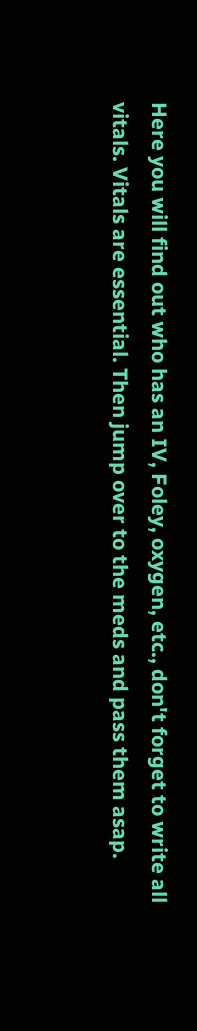Here you will find out who has an IV, Foley, oxygen, etc., don't forget to write all vitals. Vitals are essential. Then jump over to the meds and pass them asap.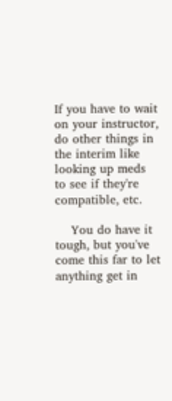If you have to wait on your instructor, do other things in the interim like looking up meds to see if they're compatible, etc.

    You do have it tough, but you've come this far to let anything get in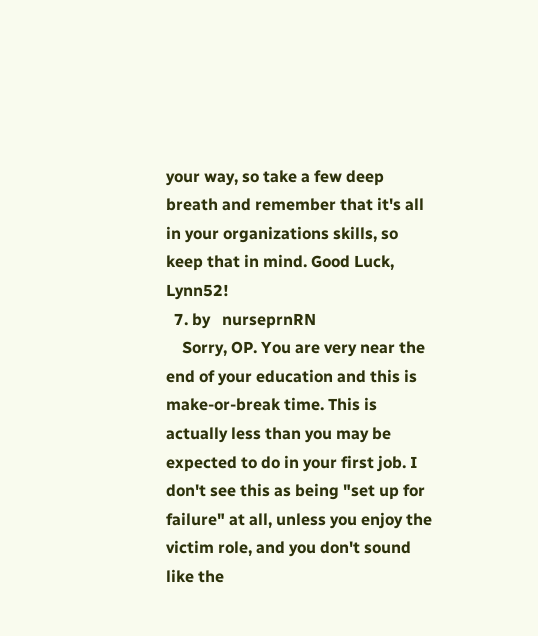your way, so take a few deep breath and remember that it's all in your organizations skills, so keep that in mind. Good Luck, Lynn52!
  7. by   nurseprnRN
    Sorry, OP. You are very near the end of your education and this is make-or-break time. This is actually less than you may be expected to do in your first job. I don't see this as being "set up for failure" at all, unless you enjoy the victim role, and you don't sound like the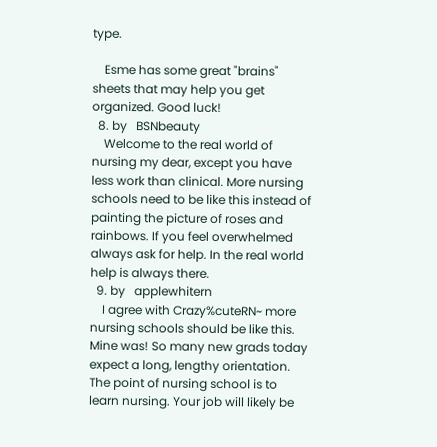type.

    Esme has some great "brains" sheets that may help you get organized. Good luck!
  8. by   BSNbeauty
    Welcome to the real world of nursing my dear, except you have less work than clinical. More nursing schools need to be like this instead of painting the picture of roses and rainbows. If you feel overwhelmed always ask for help. In the real world help is always there.
  9. by   applewhitern
    I agree with Crazy%cuteRN~ more nursing schools should be like this. Mine was! So many new grads today expect a long, lengthy orientation. The point of nursing school is to learn nursing. Your job will likely be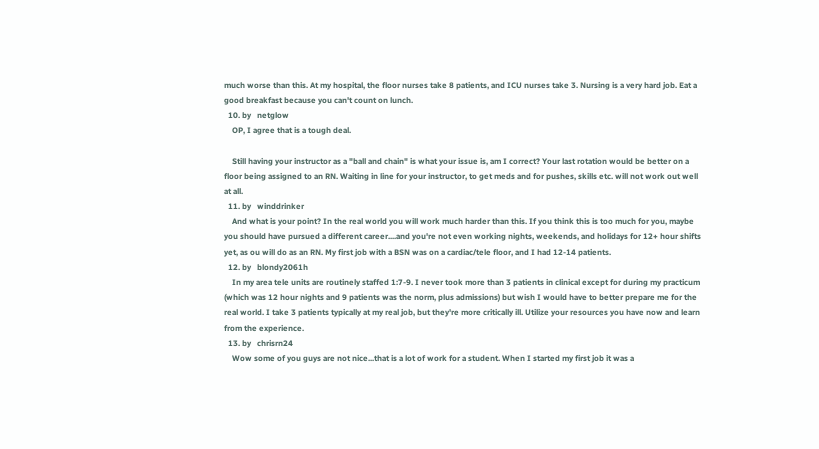much worse than this. At my hospital, the floor nurses take 8 patients, and ICU nurses take 3. Nursing is a very hard job. Eat a good breakfast because you can't count on lunch.
  10. by   netglow
    OP, I agree that is a tough deal.

    Still having your instructor as a "ball and chain" is what your issue is, am I correct? Your last rotation would be better on a floor being assigned to an RN. Waiting in line for your instructor, to get meds and for pushes, skills etc. will not work out well at all.
  11. by   winddrinker
    And what is your point? In the real world you will work much harder than this. If you think this is too much for you, maybe you should have pursued a different career....and you're not even working nights, weekends, and holidays for 12+ hour shifts yet, as ou will do as an RN. My first job with a BSN was on a cardiac/tele floor, and I had 12-14 patients.
  12. by   blondy2061h
    In my area tele units are routinely staffed 1:7-9. I never took more than 3 patients in clinical except for during my practicum (which was 12 hour nights and 9 patients was the norm, plus admissions) but wish I would have to better prepare me for the real world. I take 3 patients typically at my real job, but they're more critically ill. Utilize your resources you have now and learn from the experience.
  13. by   chrisrn24
    Wow some of you guys are not nice...that is a lot of work for a student. When I started my first job it was a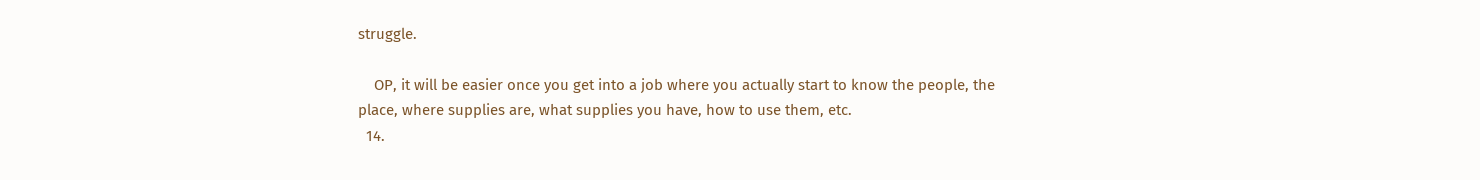struggle.

    OP, it will be easier once you get into a job where you actually start to know the people, the place, where supplies are, what supplies you have, how to use them, etc.
  14.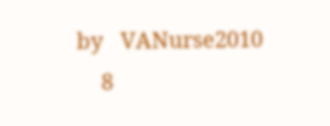by   VANurse2010
    8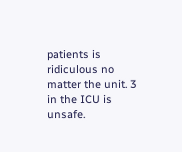patients is ridiculous no matter the unit. 3 in the ICU is unsafe.